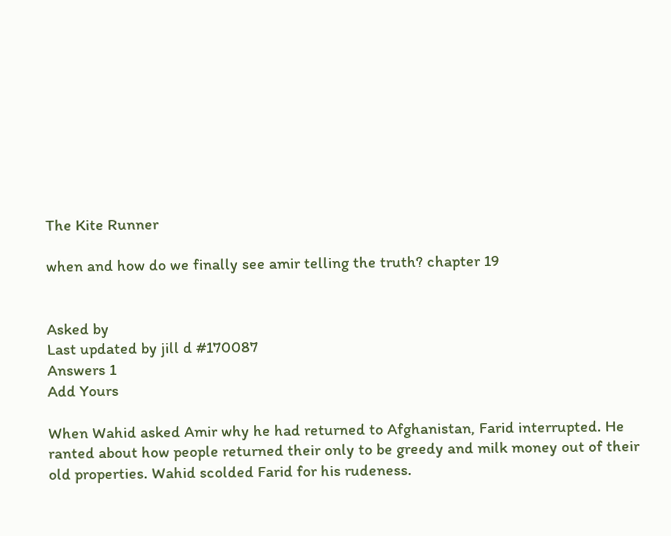The Kite Runner

when and how do we finally see amir telling the truth? chapter 19


Asked by
Last updated by jill d #170087
Answers 1
Add Yours

When Wahid asked Amir why he had returned to Afghanistan, Farid interrupted. He ranted about how people returned their only to be greedy and milk money out of their old properties. Wahid scolded Farid for his rudeness.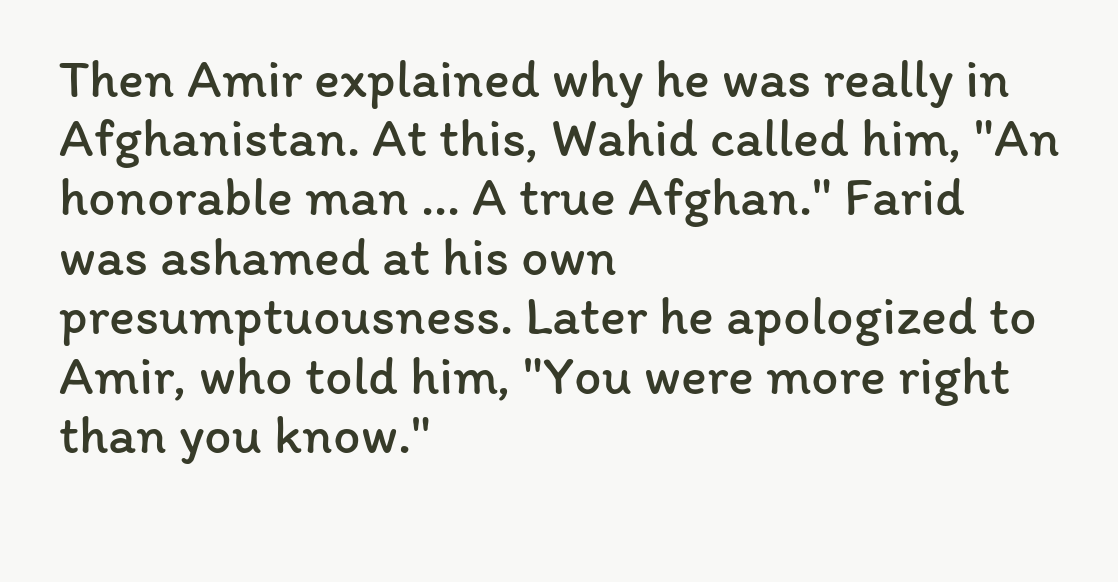Then Amir explained why he was really in Afghanistan. At this, Wahid called him, "An honorable man ... A true Afghan." Farid was ashamed at his own presumptuousness. Later he apologized to Amir, who told him, "You were more right than you know."